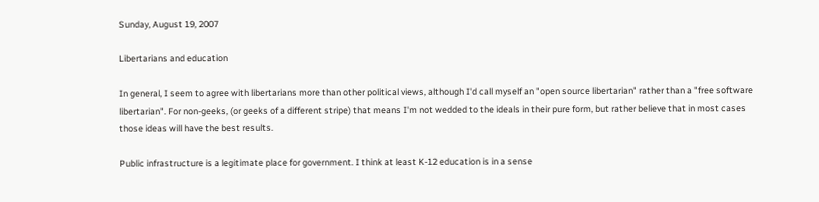Sunday, August 19, 2007

Libertarians and education

In general, I seem to agree with libertarians more than other political views, although I'd call myself an "open source libertarian" rather than a "free software libertarian". For non-geeks, (or geeks of a different stripe) that means I'm not wedded to the ideals in their pure form, but rather believe that in most cases those ideas will have the best results.

Public infrastructure is a legitimate place for government. I think at least K-12 education is in a sense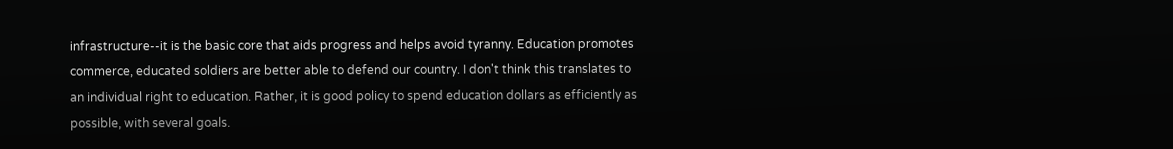infrastructure--it is the basic core that aids progress and helps avoid tyranny. Education promotes commerce, educated soldiers are better able to defend our country. I don't think this translates to an individual right to education. Rather, it is good policy to spend education dollars as efficiently as possible, with several goals.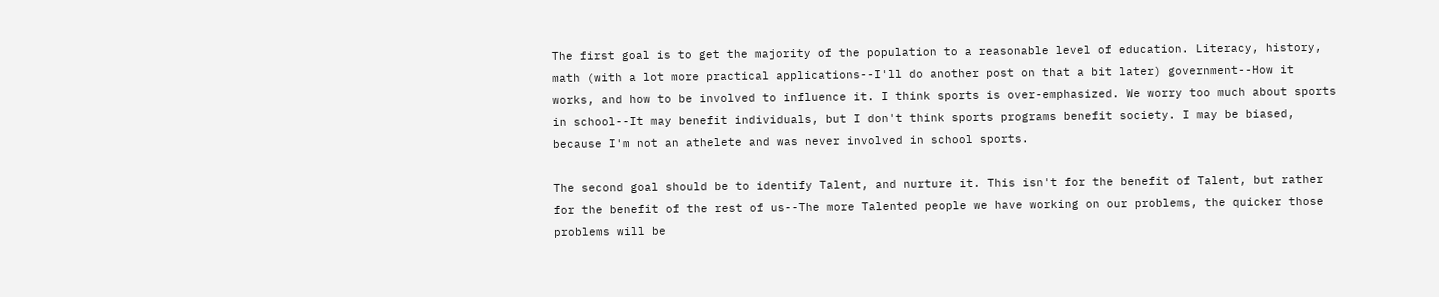The first goal is to get the majority of the population to a reasonable level of education. Literacy, history, math (with a lot more practical applications--I'll do another post on that a bit later) government--How it works, and how to be involved to influence it. I think sports is over-emphasized. We worry too much about sports in school--It may benefit individuals, but I don't think sports programs benefit society. I may be biased, because I'm not an athelete and was never involved in school sports.

The second goal should be to identify Talent, and nurture it. This isn't for the benefit of Talent, but rather for the benefit of the rest of us--The more Talented people we have working on our problems, the quicker those problems will be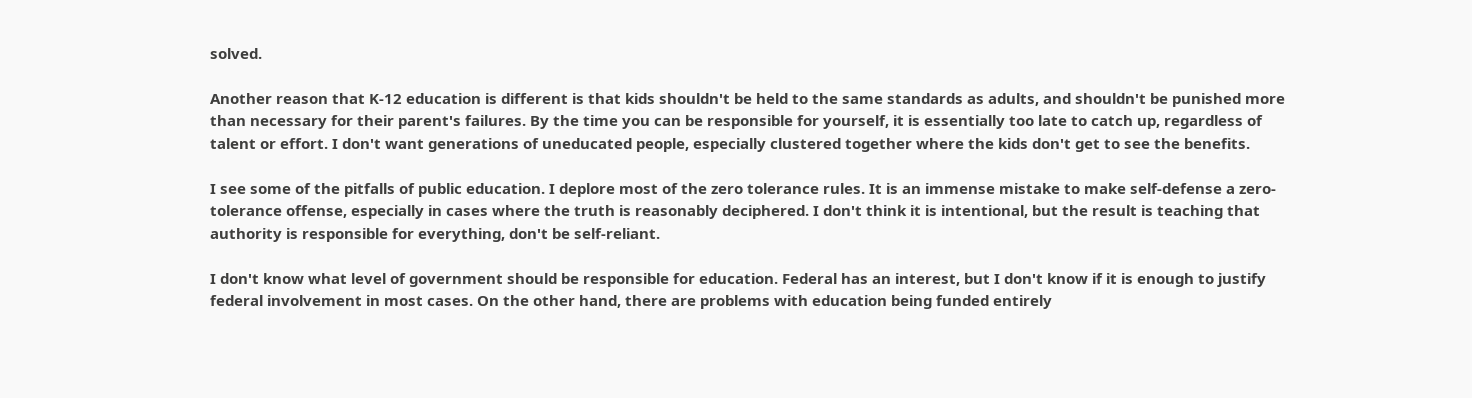solved.

Another reason that K-12 education is different is that kids shouldn't be held to the same standards as adults, and shouldn't be punished more than necessary for their parent's failures. By the time you can be responsible for yourself, it is essentially too late to catch up, regardless of talent or effort. I don't want generations of uneducated people, especially clustered together where the kids don't get to see the benefits.

I see some of the pitfalls of public education. I deplore most of the zero tolerance rules. It is an immense mistake to make self-defense a zero-tolerance offense, especially in cases where the truth is reasonably deciphered. I don't think it is intentional, but the result is teaching that authority is responsible for everything, don't be self-reliant.

I don't know what level of government should be responsible for education. Federal has an interest, but I don't know if it is enough to justify federal involvement in most cases. On the other hand, there are problems with education being funded entirely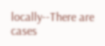locally--There are cases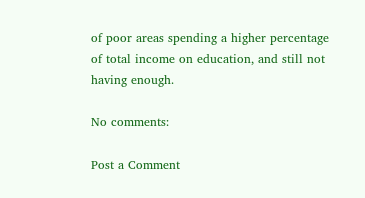of poor areas spending a higher percentage of total income on education, and still not having enough.

No comments:

Post a Comment